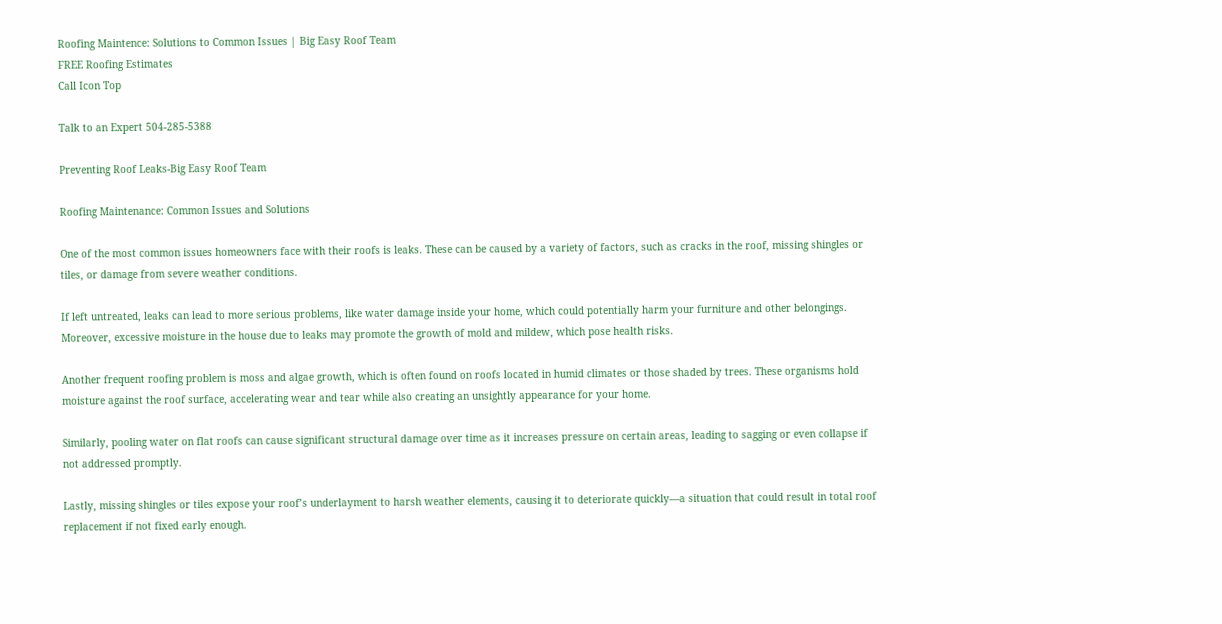Roofing Maintence: Solutions to Common Issues | Big Easy Roof Team
FREE Roofing Estimates
Call Icon Top

Talk to an Expert 504-285-5388

Preventing Roof Leaks-Big Easy Roof Team

Roofing Maintenance: Common Issues and Solutions

One of the most common issues homeowners face with their roofs is leaks. These can be caused by a variety of factors, such as cracks in the roof, missing shingles or tiles, or damage from severe weather conditions.

If left untreated, leaks can lead to more serious problems, like water damage inside your home, which could potentially harm your furniture and other belongings. Moreover, excessive moisture in the house due to leaks may promote the growth of mold and mildew, which pose health risks.

Another frequent roofing problem is moss and algae growth, which is often found on roofs located in humid climates or those shaded by trees. These organisms hold moisture against the roof surface, accelerating wear and tear while also creating an unsightly appearance for your home.

Similarly, pooling water on flat roofs can cause significant structural damage over time as it increases pressure on certain areas, leading to sagging or even collapse if not addressed promptly.

Lastly, missing shingles or tiles expose your roof’s underlayment to harsh weather elements, causing it to deteriorate quickly—a situation that could result in total roof replacement if not fixed early enough.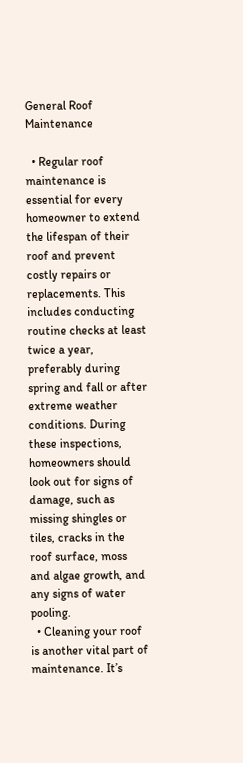General Roof Maintenance

  • Regular roof maintenance is essential for every homeowner to extend the lifespan of their roof and prevent costly repairs or replacements. This includes conducting routine checks at least twice a year, preferably during spring and fall or after extreme weather conditions. During these inspections, homeowners should look out for signs of damage, such as missing shingles or tiles, cracks in the roof surface, moss and algae growth, and any signs of water pooling.
  • Cleaning your roof is another vital part of maintenance. It’s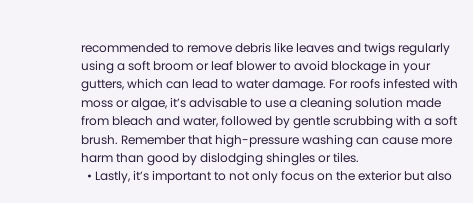recommended to remove debris like leaves and twigs regularly using a soft broom or leaf blower to avoid blockage in your gutters, which can lead to water damage. For roofs infested with moss or algae, it’s advisable to use a cleaning solution made from bleach and water, followed by gentle scrubbing with a soft brush. Remember that high-pressure washing can cause more harm than good by dislodging shingles or tiles.
  • Lastly, it’s important to not only focus on the exterior but also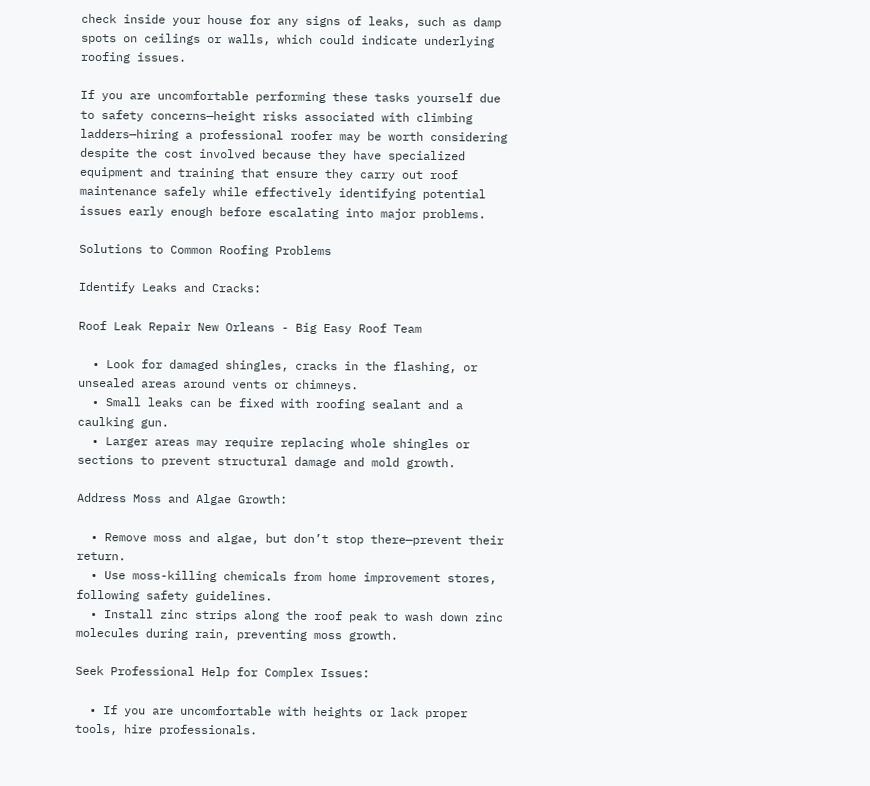check inside your house for any signs of leaks, such as damp spots on ceilings or walls, which could indicate underlying roofing issues.

If you are uncomfortable performing these tasks yourself due to safety concerns—height risks associated with climbing ladders—hiring a professional roofer may be worth considering despite the cost involved because they have specialized equipment and training that ensure they carry out roof maintenance safely while effectively identifying potential issues early enough before escalating into major problems.

Solutions to Common Roofing Problems

Identify Leaks and Cracks:

Roof Leak Repair New Orleans - Big Easy Roof Team

  • Look for damaged shingles, cracks in the flashing, or unsealed areas around vents or chimneys.
  • Small leaks can be fixed with roofing sealant and a caulking gun.
  • Larger areas may require replacing whole shingles or sections to prevent structural damage and mold growth.

Address Moss and Algae Growth:

  • Remove moss and algae, but don’t stop there—prevent their return.
  • Use moss-killing chemicals from home improvement stores, following safety guidelines.
  • Install zinc strips along the roof peak to wash down zinc molecules during rain, preventing moss growth.

Seek Professional Help for Complex Issues:

  • If you are uncomfortable with heights or lack proper tools, hire professionals.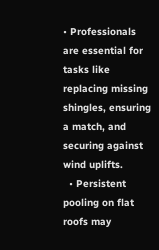• Professionals are essential for tasks like replacing missing shingles, ensuring a match, and securing against wind uplifts.
  • Persistent pooling on flat roofs may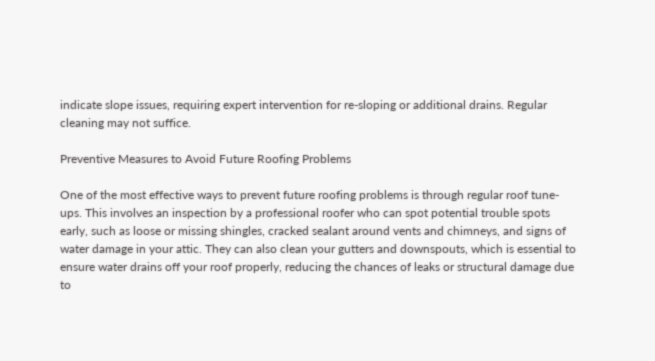indicate slope issues, requiring expert intervention for re-sloping or additional drains. Regular cleaning may not suffice.

Preventive Measures to Avoid Future Roofing Problems

One of the most effective ways to prevent future roofing problems is through regular roof tune-ups. This involves an inspection by a professional roofer who can spot potential trouble spots early, such as loose or missing shingles, cracked sealant around vents and chimneys, and signs of water damage in your attic. They can also clean your gutters and downspouts, which is essential to ensure water drains off your roof properly, reducing the chances of leaks or structural damage due to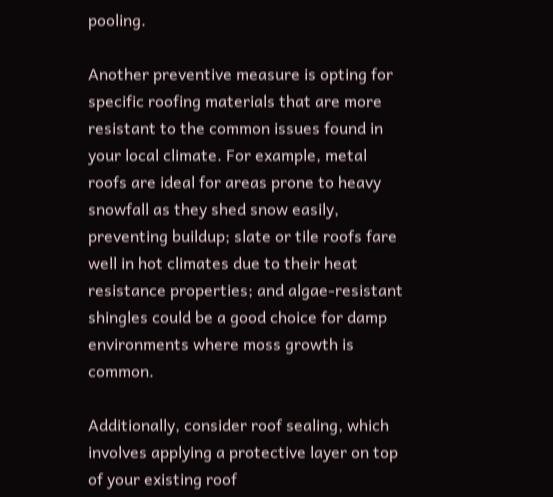pooling.

Another preventive measure is opting for specific roofing materials that are more resistant to the common issues found in your local climate. For example, metal roofs are ideal for areas prone to heavy snowfall as they shed snow easily, preventing buildup; slate or tile roofs fare well in hot climates due to their heat resistance properties; and algae-resistant shingles could be a good choice for damp environments where moss growth is common.

Additionally, consider roof sealing, which involves applying a protective layer on top of your existing roof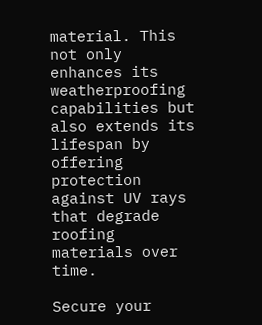material. This not only enhances its weatherproofing capabilities but also extends its lifespan by offering protection against UV rays that degrade roofing materials over time.

Secure your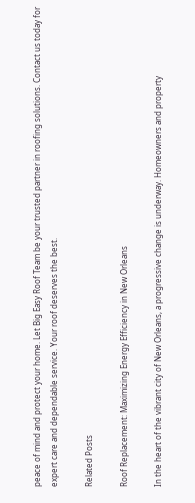peace of mind and protect your home. Let Big Easy Roof Team be your trusted partner in roofing solutions. Contact us today for expert care and dependable service. Your roof deserves the best.

Related Posts

Roof Replacement: Maximizing Energy Efficiency in New Orleans

In the heart of the vibrant city of New Orleans, a progressive change is underway. Homeowners and property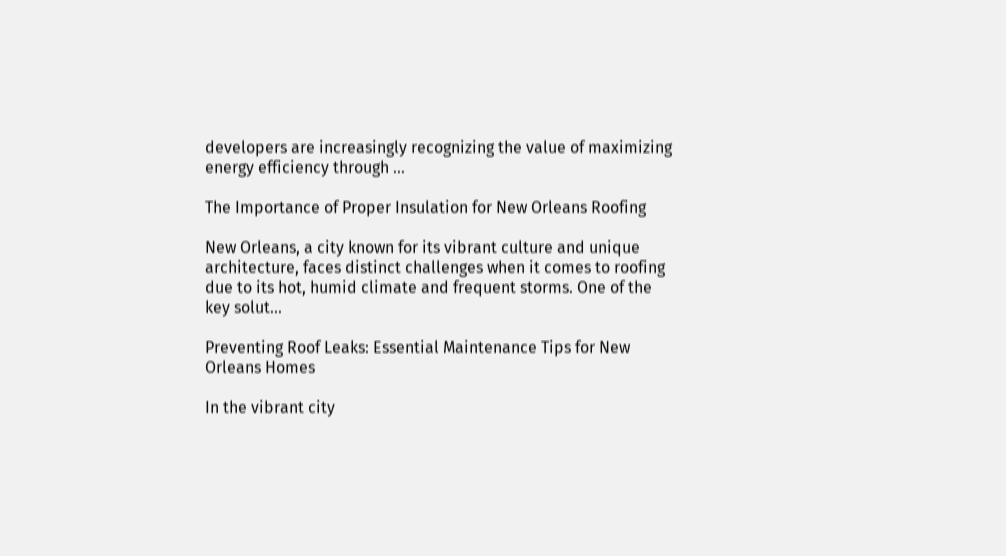developers are increasingly recognizing the value of maximizing energy efficiency through ...

The Importance of Proper Insulation for New Orleans Roofing

New Orleans, a city known for its vibrant culture and unique architecture, faces distinct challenges when it comes to roofing due to its hot, humid climate and frequent storms. One of the key solut...

Preventing Roof Leaks: Essential Maintenance Tips for New Orleans Homes

In the vibrant city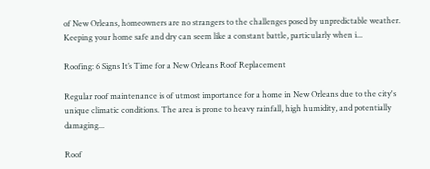of New Orleans, homeowners are no strangers to the challenges posed by unpredictable weather. Keeping your home safe and dry can seem like a constant battle, particularly when i...

Roofing: 6 Signs It’s Time for a New Orleans Roof Replacement

Regular roof maintenance is of utmost importance for a home in New Orleans due to the city's unique climatic conditions. The area is prone to heavy rainfall, high humidity, and potentially damaging...

Roof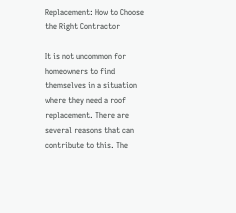Replacement: How to Choose the Right Contractor

It is not uncommon for homeowners to find themselves in a situation where they need a roof replacement. There are several reasons that can contribute to this. The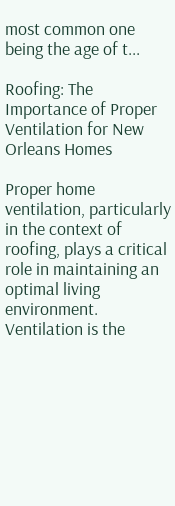most common one being the age of t...

Roofing: The Importance of Proper Ventilation for New Orleans Homes

Proper home ventilation, particularly in the context of roofing, plays a critical role in maintaining an optimal living environment. Ventilation is the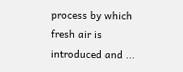process by which fresh air is introduced and ...